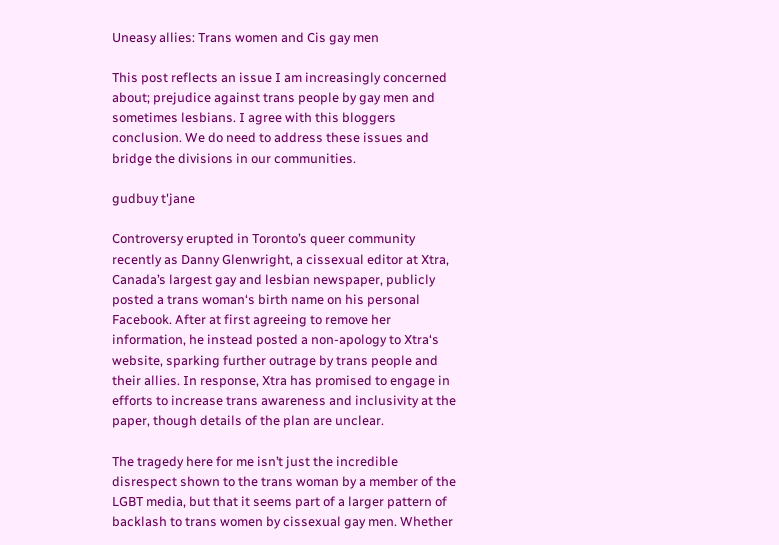Uneasy allies: Trans women and Cis gay men

This post reflects an issue I am increasingly concerned about; prejudice against trans people by gay men and sometimes lesbians. I agree with this bloggers conclusion. We do need to address these issues and bridge the divisions in our communities.

gudbuy t'jane

Controversy erupted in Toronto’s queer community recently as Danny Glenwright, a cissexual editor at Xtra, Canada’s largest gay and lesbian newspaper, publicly posted a trans woman‘s birth name on his personal Facebook. After at first agreeing to remove her information, he instead posted a non-apology to Xtra‘s website, sparking further outrage by trans people and their allies. In response, Xtra has promised to engage in efforts to increase trans awareness and inclusivity at the paper, though details of the plan are unclear.

The tragedy here for me isn’t just the incredible disrespect shown to the trans woman by a member of the LGBT media, but that it seems part of a larger pattern of backlash to trans women by cissexual gay men. Whether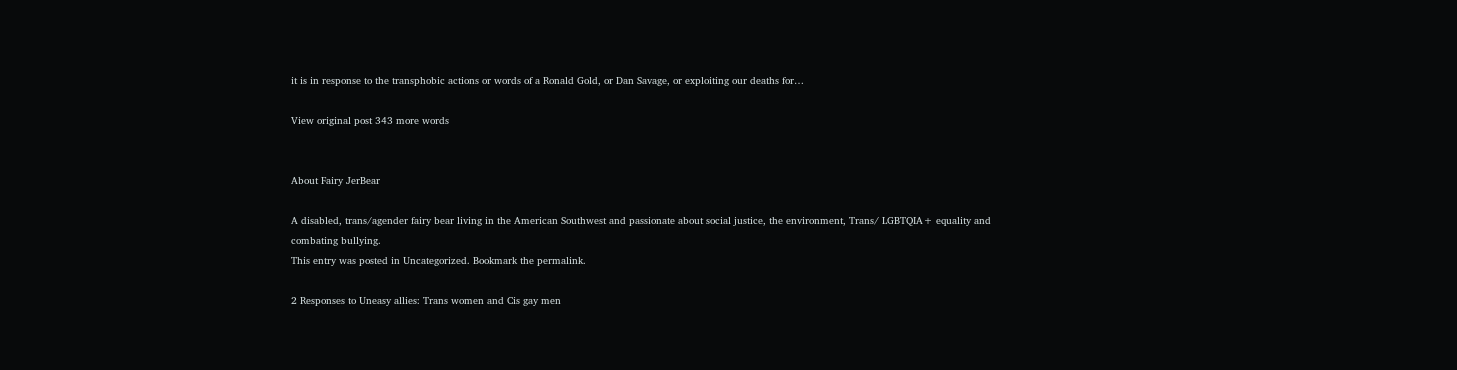it is in response to the transphobic actions or words of a Ronald Gold, or Dan Savage, or exploiting our deaths for…

View original post 343 more words


About Fairy JerBear

A disabled, trans/agender fairy bear living in the American Southwest and passionate about social justice, the environment, Trans/ LGBTQIA+ equality and combating bullying.
This entry was posted in Uncategorized. Bookmark the permalink.

2 Responses to Uneasy allies: Trans women and Cis gay men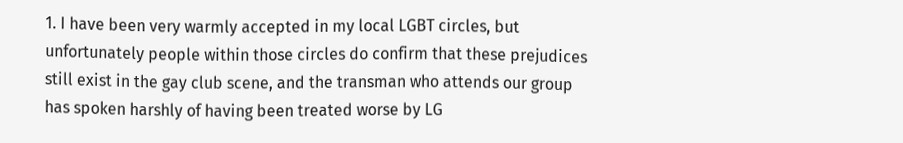1. I have been very warmly accepted in my local LGBT circles, but unfortunately people within those circles do confirm that these prejudices still exist in the gay club scene, and the transman who attends our group has spoken harshly of having been treated worse by LG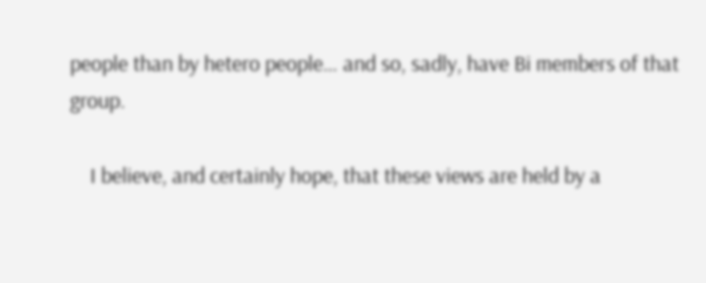people than by hetero people… and so, sadly, have Bi members of that group.

    I believe, and certainly hope, that these views are held by a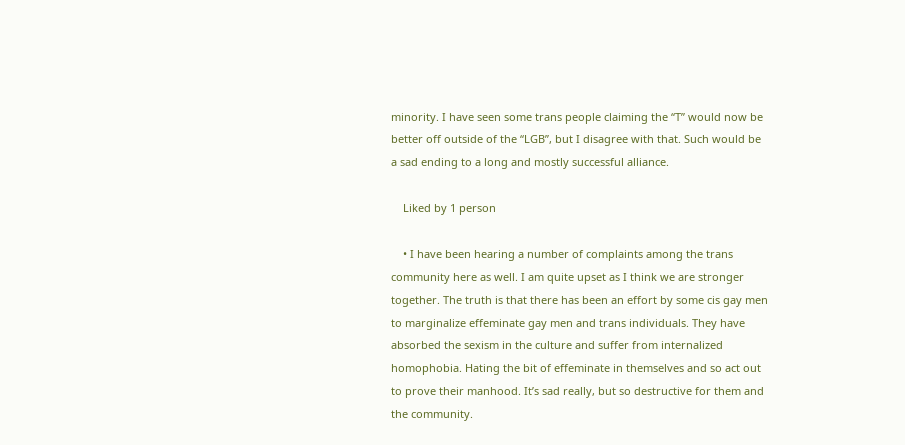minority. I have seen some trans people claiming the “T” would now be better off outside of the “LGB”, but I disagree with that. Such would be a sad ending to a long and mostly successful alliance.

    Liked by 1 person

    • I have been hearing a number of complaints among the trans community here as well. I am quite upset as I think we are stronger together. The truth is that there has been an effort by some cis gay men to marginalize effeminate gay men and trans individuals. They have absorbed the sexism in the culture and suffer from internalized homophobia. Hating the bit of effeminate in themselves and so act out to prove their manhood. It’s sad really, but so destructive for them and the community.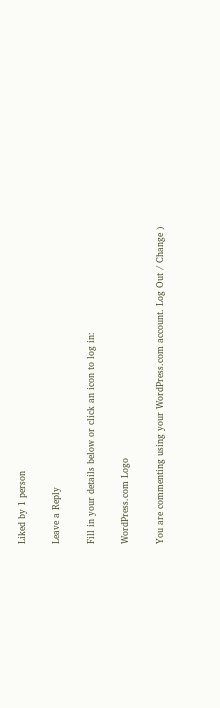Liked by 1 person

Leave a Reply

Fill in your details below or click an icon to log in:

WordPress.com Logo

You are commenting using your WordPress.com account. Log Out / Change )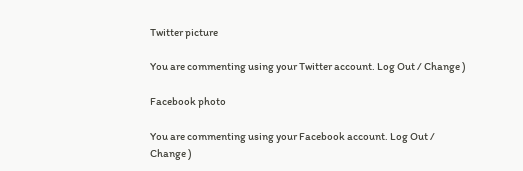Twitter picture

You are commenting using your Twitter account. Log Out / Change )

Facebook photo

You are commenting using your Facebook account. Log Out / Change )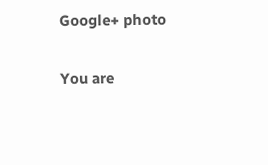Google+ photo

You are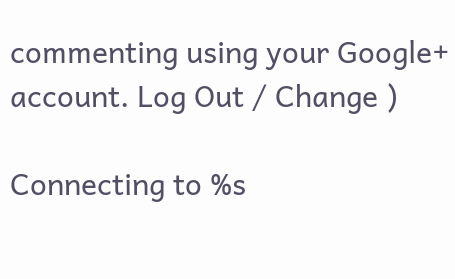commenting using your Google+ account. Log Out / Change )

Connecting to %s